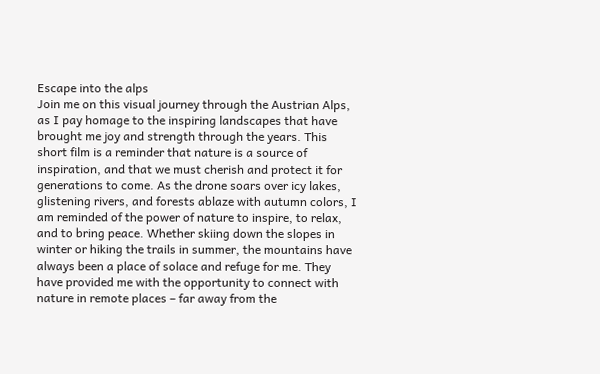Escape into the alps
Join me on this visual journey through the Austrian Alps, as I pay homage to the inspiring landscapes that have brought me joy and strength through the years. This short film is a reminder that nature is a source of inspiration, and that we must cherish and protect it for generations to come. As the drone soars over icy lakes, glistening rivers, and forests ablaze with autumn colors, I am reminded of the power of nature to inspire, to relax, and to bring peace. Whether skiing down the slopes in winter or hiking the trails in summer, the mountains have always been a place of solace and refuge for me. They have provided me with the opportunity to connect with nature in remote places – far away from the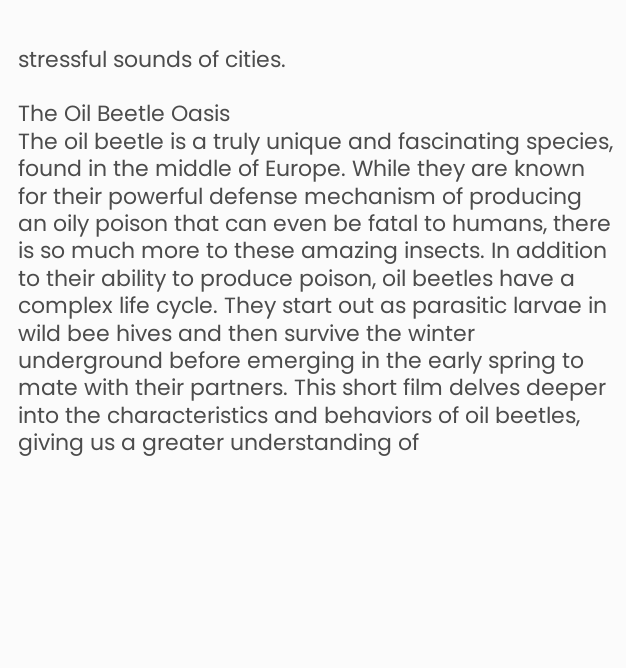stressful sounds of cities.

The Oil Beetle Oasis
The oil beetle is a truly unique and fascinating species, found in the middle of Europe. While they are known for their powerful defense mechanism of producing an oily poison that can even be fatal to humans, there is so much more to these amazing insects. In addition to their ability to produce poison, oil beetles have a complex life cycle. They start out as parasitic larvae in wild bee hives and then survive the winter underground before emerging in the early spring to mate with their partners. This short film delves deeper into the characteristics and behaviors of oil beetles, giving us a greater understanding of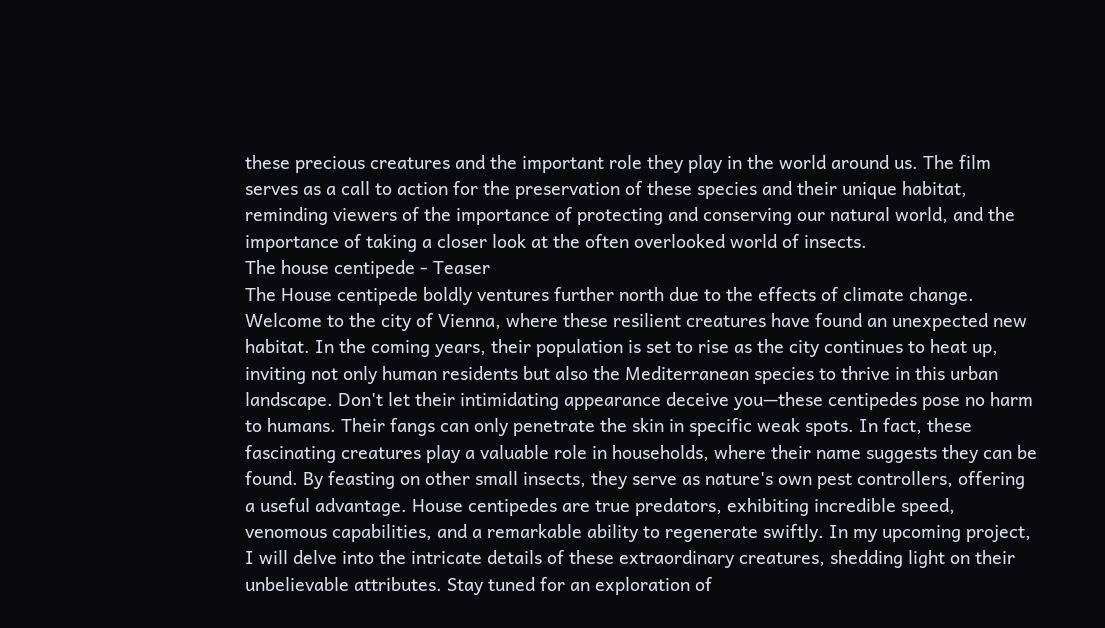these precious creatures and the important role they play in the world around us. The film serves as a call to action for the preservation of these species and their unique habitat, reminding viewers of the importance of protecting and conserving our natural world, and the importance of taking a closer look at the often overlooked world of insects.
The house centipede - Teaser
The House centipede boldly ventures further north due to the effects of climate change. Welcome to the city of Vienna, where these resilient creatures have found an unexpected new habitat. In the coming years, their population is set to rise as the city continues to heat up, inviting not only human residents but also the Mediterranean species to thrive in this urban landscape. Don't let their intimidating appearance deceive you—these centipedes pose no harm to humans. Their fangs can only penetrate the skin in specific weak spots. In fact, these fascinating creatures play a valuable role in households, where their name suggests they can be found. By feasting on other small insects, they serve as nature's own pest controllers, offering a useful advantage. House centipedes are true predators, exhibiting incredible speed, venomous capabilities, and a remarkable ability to regenerate swiftly. In my upcoming project, I will delve into the intricate details of these extraordinary creatures, shedding light on their unbelievable attributes. Stay tuned for an exploration of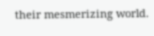their mesmerizing world.